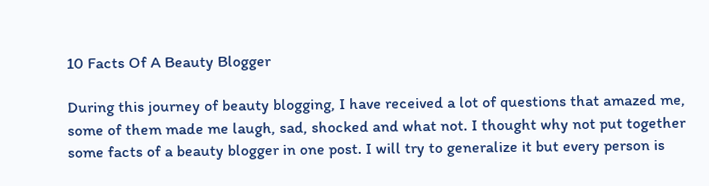10 Facts Of A Beauty Blogger

During this journey of beauty blogging, I have received a lot of questions that amazed me, some of them made me laugh, sad, shocked and what not. I thought why not put together some facts of a beauty blogger in one post. I will try to generalize it but every person is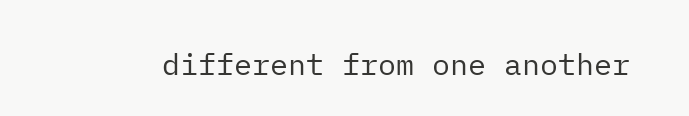different from one another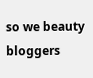so we beauty bloggers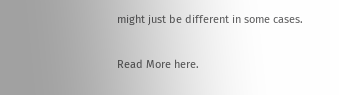might just be different in some cases.

Read More here.